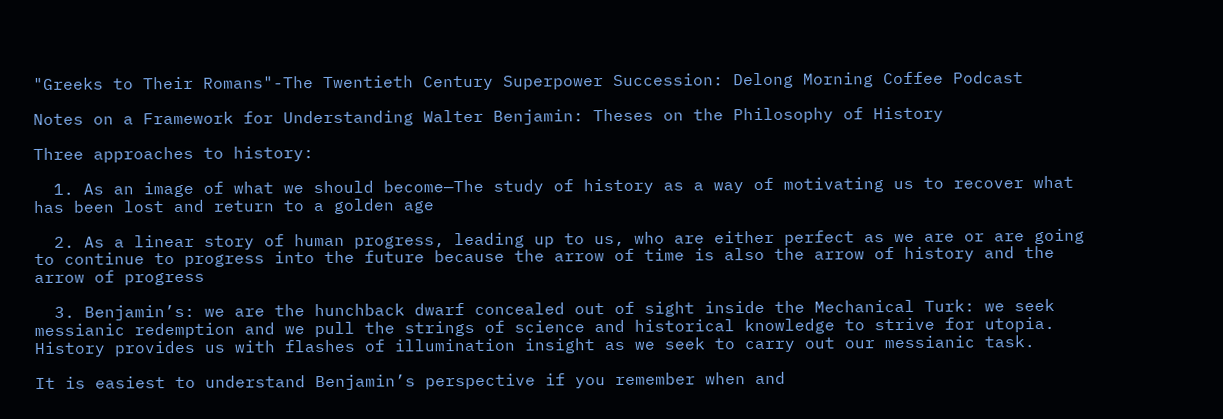"Greeks to Their Romans"-The Twentieth Century Superpower Succession: Delong Morning Coffee Podcast

Notes on a Framework for Understanding Walter Benjamin: Theses on the Philosophy of History

Three approaches to history:

  1. As an image of what we should become—The study of history as a way of motivating us to recover what has been lost and return to a golden age

  2. As a linear story of human progress, leading up to us, who are either perfect as we are or are going to continue to progress into the future because the arrow of time is also the arrow of history and the arrow of progress

  3. Benjamin’s: we are the hunchback dwarf concealed out of sight inside the Mechanical Turk: we seek messianic redemption and we pull the strings of science and historical knowledge to strive for utopia. History provides us with flashes of illumination insight as we seek to carry out our messianic task.

It is easiest to understand Benjamin’s perspective if you remember when and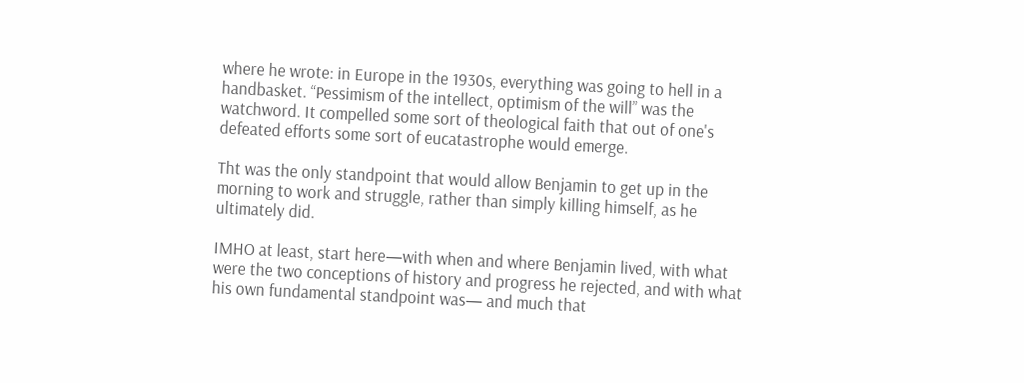where he wrote: in Europe in the 1930s, everything was going to hell in a handbasket. “Pessimism of the intellect, optimism of the will” was the watchword. It compelled some sort of theological faith that out of one's defeated efforts some sort of eucatastrophe would emerge.

Tht was the only standpoint that would allow Benjamin to get up in the morning to work and struggle, rather than simply killing himself, as he ultimately did.

IMHO at least, start here—with when and where Benjamin lived, with what were the two conceptions of history and progress he rejected, and with what his own fundamental standpoint was— and much that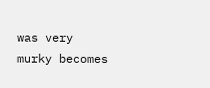was very murky becomes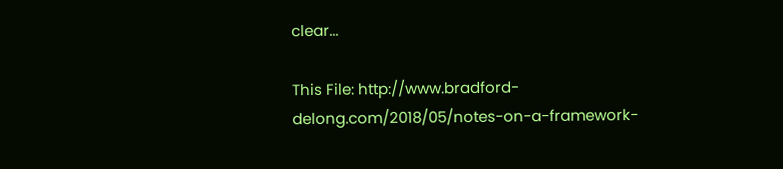clear...

This File: http://www.bradford-delong.com/2018/05/notes-on-a-framework-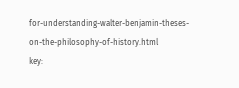for-understanding-walter-benjamin-theses-on-the-philosophy-of-history.html
key: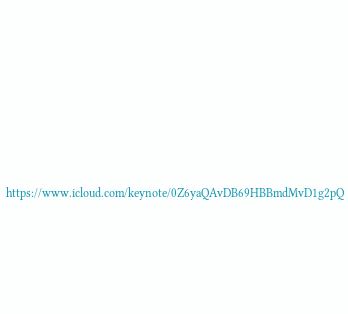https://www.icloud.com/keynote/0Z6yaQAvDB69HBBmdMvD1g2pQ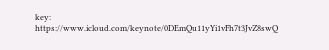key: https://www.icloud.com/keynote/0DEmQu11yYi1vFh7t3JvZ8swQ